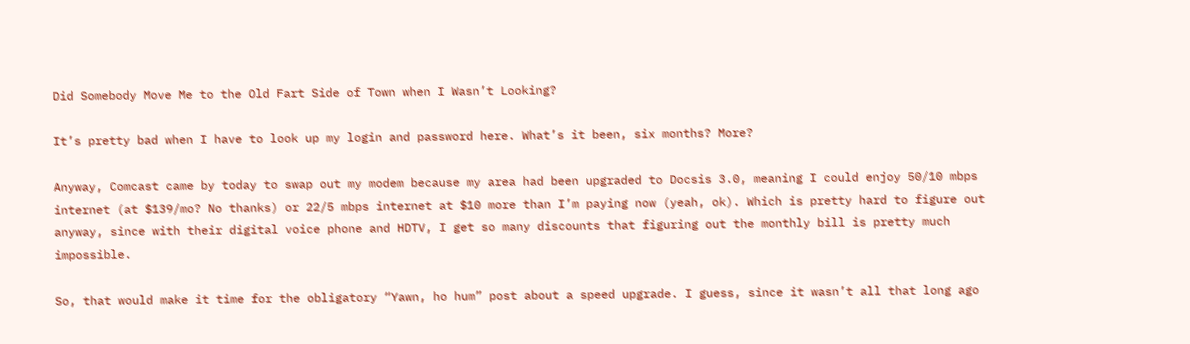Did Somebody Move Me to the Old Fart Side of Town when I Wasn’t Looking?

It’s pretty bad when I have to look up my login and password here. What’s it been, six months? More?

Anyway, Comcast came by today to swap out my modem because my area had been upgraded to Docsis 3.0, meaning I could enjoy 50/10 mbps internet (at $139/mo? No thanks) or 22/5 mbps internet at $10 more than I’m paying now (yeah, ok). Which is pretty hard to figure out anyway, since with their digital voice phone and HDTV, I get so many discounts that figuring out the monthly bill is pretty much impossible.

So, that would make it time for the obligatory “Yawn, ho hum” post about a speed upgrade. I guess, since it wasn’t all that long ago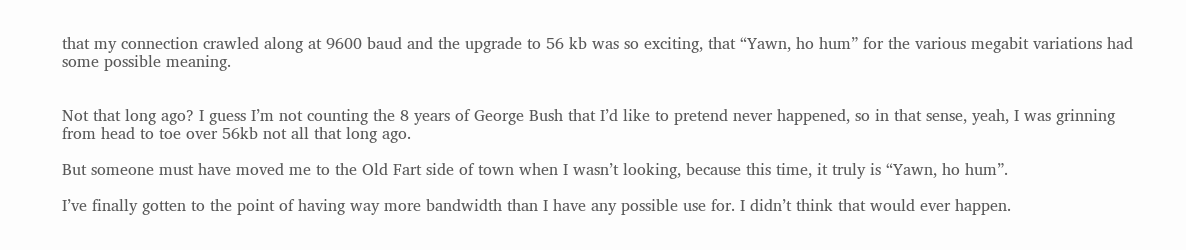that my connection crawled along at 9600 baud and the upgrade to 56 kb was so exciting, that “Yawn, ho hum” for the various megabit variations had some possible meaning.


Not that long ago? I guess I’m not counting the 8 years of George Bush that I’d like to pretend never happened, so in that sense, yeah, I was grinning from head to toe over 56kb not all that long ago.

But someone must have moved me to the Old Fart side of town when I wasn’t looking, because this time, it truly is “Yawn, ho hum”.

I’ve finally gotten to the point of having way more bandwidth than I have any possible use for. I didn’t think that would ever happen.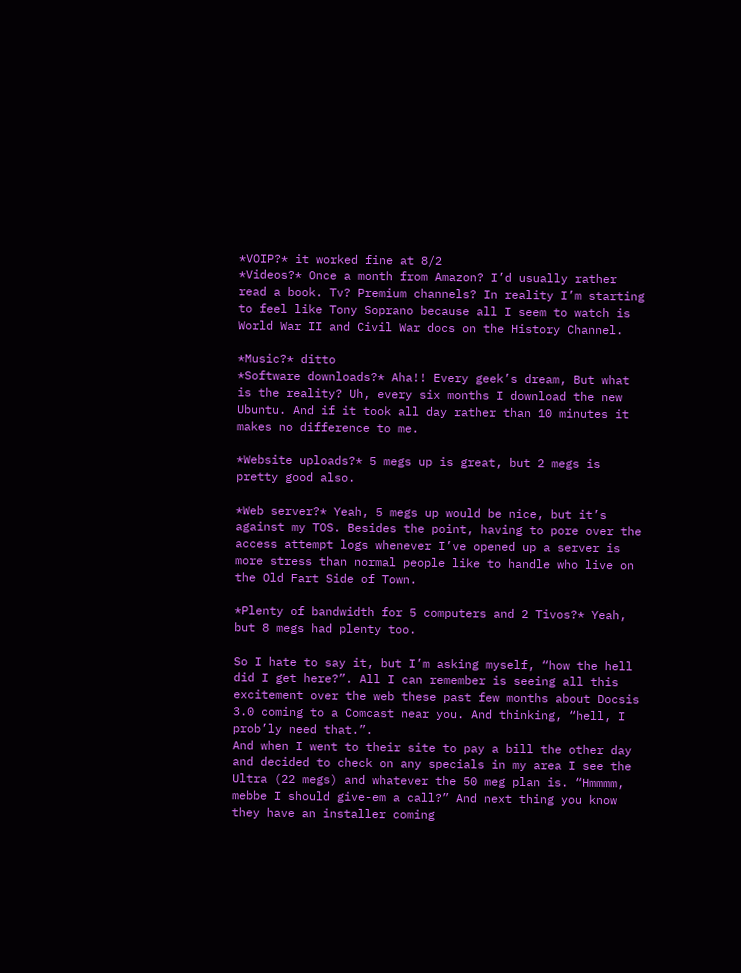*VOIP?* it worked fine at 8/2
*Videos?* Once a month from Amazon? I’d usually rather read a book. Tv? Premium channels? In reality I’m starting to feel like Tony Soprano because all I seem to watch is World War II and Civil War docs on the History Channel.

*Music?* ditto
*Software downloads?* Aha!! Every geek’s dream, But what is the reality? Uh, every six months I download the new Ubuntu. And if it took all day rather than 10 minutes it makes no difference to me.

*Website uploads?* 5 megs up is great, but 2 megs is pretty good also.

*Web server?* Yeah, 5 megs up would be nice, but it’s against my TOS. Besides the point, having to pore over the access attempt logs whenever I’ve opened up a server is more stress than normal people like to handle who live on the Old Fart Side of Town.

*Plenty of bandwidth for 5 computers and 2 Tivos?* Yeah, but 8 megs had plenty too.

So I hate to say it, but I’m asking myself, “how the hell did I get here?”. All I can remember is seeing all this excitement over the web these past few months about Docsis 3.0 coming to a Comcast near you. And thinking, “hell, I prob’ly need that.”.
And when I went to their site to pay a bill the other day and decided to check on any specials in my area I see the Ultra (22 megs) and whatever the 50 meg plan is. “Hmmmm, mebbe I should give-em a call?” And next thing you know they have an installer coming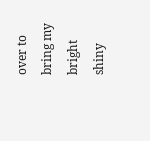over to bring my bright shiny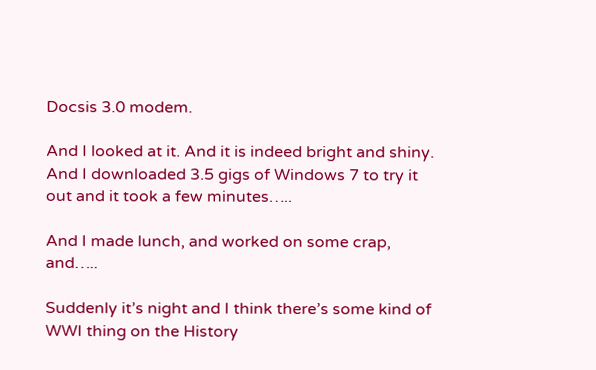Docsis 3.0 modem.

And I looked at it. And it is indeed bright and shiny. And I downloaded 3.5 gigs of Windows 7 to try it out and it took a few minutes…..

And I made lunch, and worked on some crap, and…..

Suddenly it’s night and I think there’s some kind of WWI thing on the History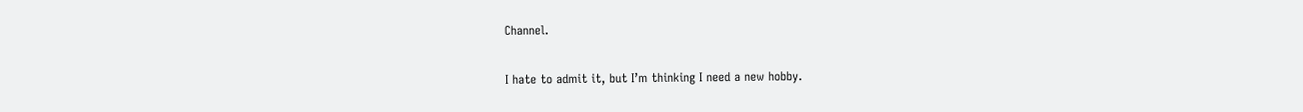Channel.

I hate to admit it, but I’m thinking I need a new hobby.